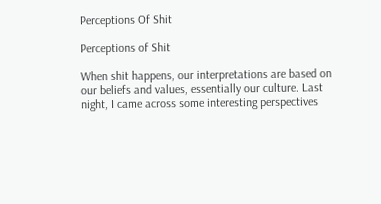Perceptions Of Shit

Perceptions of Shit

When shit happens, our interpretations are based on our beliefs and values, essentially our culture. Last night, I came across some interesting perspectives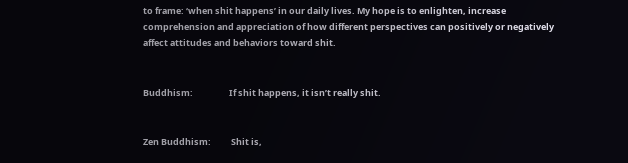to frame: ‘when shit happens’ in our daily lives. My hope is to enlighten, increase comprehension and appreciation of how different perspectives can positively or negatively affect attitudes and behaviors toward shit.


Buddhism:                  If shit happens, it isn’t really shit.


Zen Buddhism:          Shit is,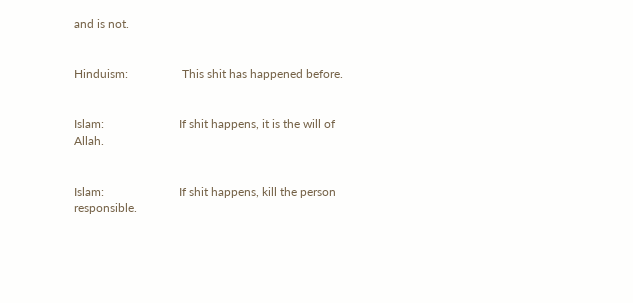and is not.


Hinduism:                  This shit has happened before.


Islam:                         If shit happens, it is the will of Allah.


Islam:                         If shit happens, kill the person responsible.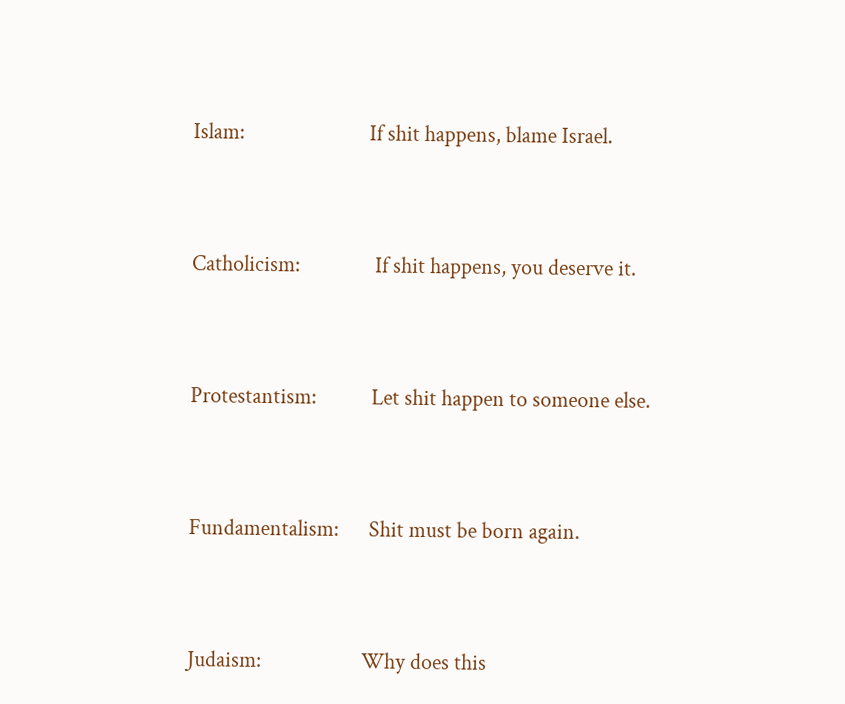Islam:                         If shit happens, blame Israel.


Catholicism:               If shit happens, you deserve it.


Protestantism:           Let shit happen to someone else.


Fundamentalism:      Shit must be born again.


Judaism:                    Why does this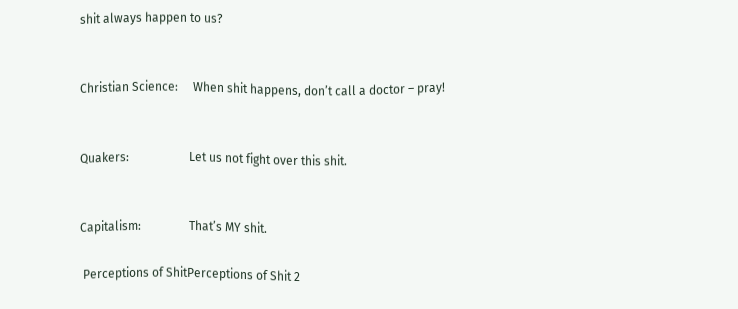shit always happen to us?


Christian Science:     When shit happens, don’t call a doctor – pray!


Quakers:                    Let us not fight over this shit.


Capitalism:                That’s MY shit.

 Perceptions of ShitPerceptions of Shit 2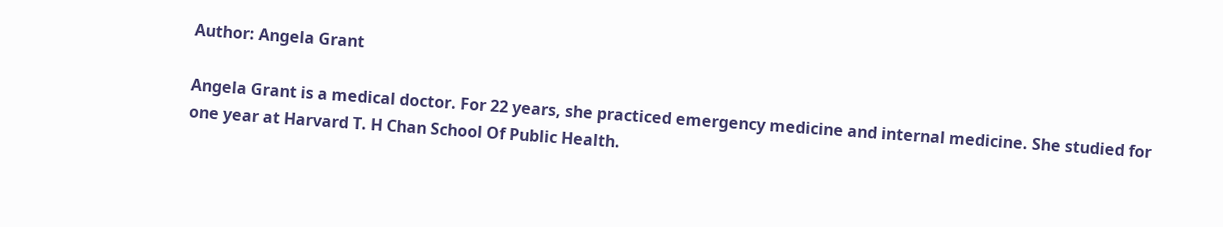Author: Angela Grant

Angela Grant is a medical doctor. For 22 years, she practiced emergency medicine and internal medicine. She studied for one year at Harvard T. H Chan School Of Public Health.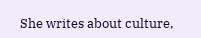She writes about culture,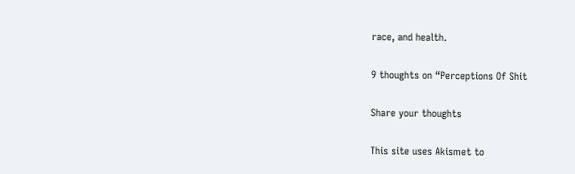race, and health.

9 thoughts on “Perceptions Of Shit

Share your thoughts

This site uses Akismet to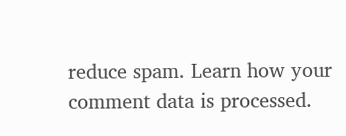reduce spam. Learn how your comment data is processed.